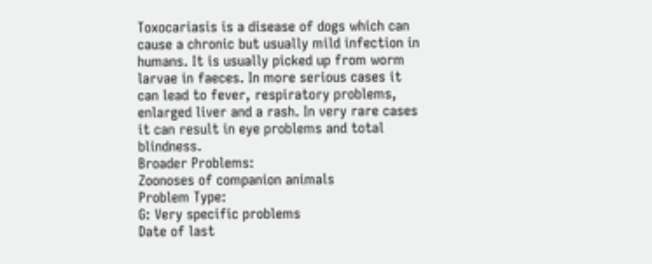Toxocariasis is a disease of dogs which can cause a chronic but usually mild infection in humans. It is usually picked up from worm larvae in faeces. In more serious cases it can lead to fever, respiratory problems, enlarged liver and a rash. In very rare cases it can result in eye problems and total blindness.
Broader Problems:
Zoonoses of companion animals
Problem Type:
G: Very specific problems
Date of last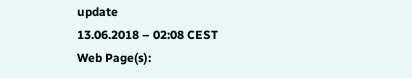update
13.06.2018 – 02:08 CEST
Web Page(s):